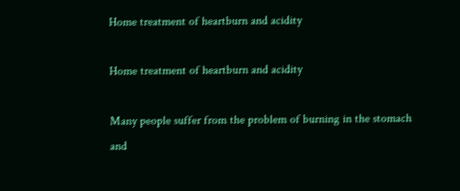Home treatment of heartburn and acidity

Home treatment of heartburn and acidity

Many people suffer from the problem of burning in the stomach and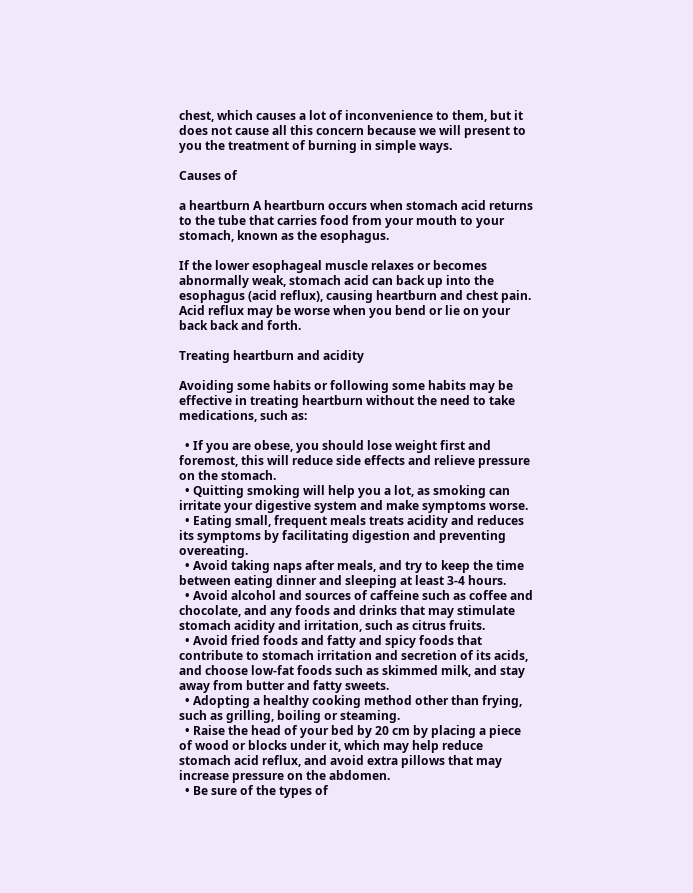chest, which causes a lot of inconvenience to them, but it does not cause all this concern because we will present to you the treatment of burning in simple ways.

Causes of

a heartburn A heartburn occurs when stomach acid returns to the tube that carries food from your mouth to your stomach, known as the esophagus.

If the lower esophageal muscle relaxes or becomes abnormally weak, stomach acid can back up into the esophagus (acid reflux), causing heartburn and chest pain. Acid reflux may be worse when you bend or lie on your back back and forth.

Treating heartburn and acidity

Avoiding some habits or following some habits may be effective in treating heartburn without the need to take medications, such as:

  • If you are obese, you should lose weight first and foremost, this will reduce side effects and relieve pressure on the stomach.
  • Quitting smoking will help you a lot, as smoking can irritate your digestive system and make symptoms worse.
  • Eating small, frequent meals treats acidity and reduces its symptoms by facilitating digestion and preventing overeating.
  • Avoid taking naps after meals, and try to keep the time between eating dinner and sleeping at least 3-4 hours.
  • Avoid alcohol and sources of caffeine such as coffee and chocolate, and any foods and drinks that may stimulate stomach acidity and irritation, such as citrus fruits.
  • Avoid fried foods and fatty and spicy foods that contribute to stomach irritation and secretion of its acids, and choose low-fat foods such as skimmed milk, and stay away from butter and fatty sweets.
  • Adopting a healthy cooking method other than frying, such as grilling, boiling or steaming.
  • Raise the head of your bed by 20 cm by placing a piece of wood or blocks under it, which may help reduce stomach acid reflux, and avoid extra pillows that may increase pressure on the abdomen.
  • Be sure of the types of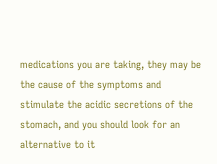medications you are taking, they may be the cause of the symptoms and stimulate the acidic secretions of the stomach, and you should look for an alternative to it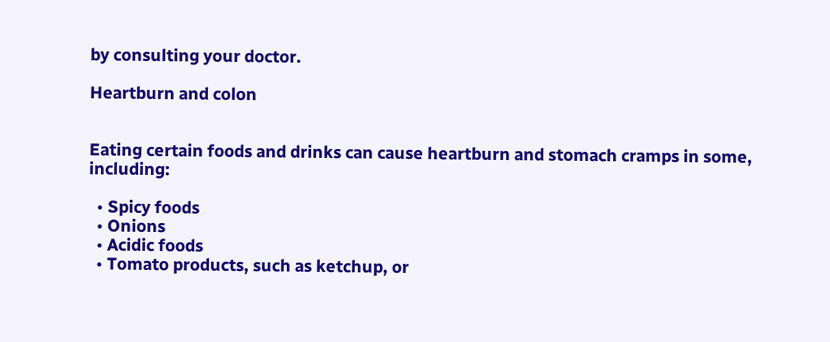by consulting your doctor.

Heartburn and colon


Eating certain foods and drinks can cause heartburn and stomach cramps in some, including:

  • Spicy foods
  • Onions
  • Acidic foods
  • Tomato products, such as ketchup, or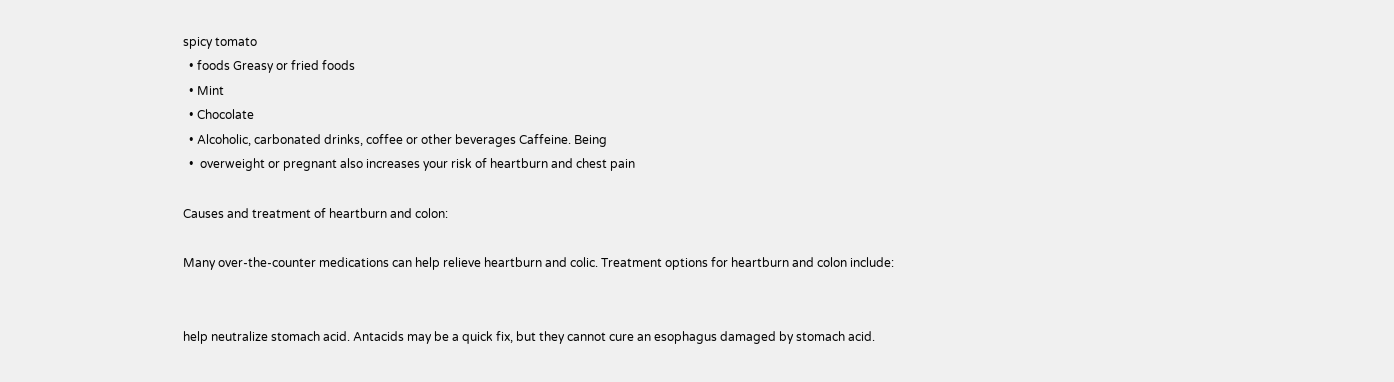spicy tomato
  • foods Greasy or fried foods
  • Mint
  • Chocolate
  • Alcoholic, carbonated drinks, coffee or other beverages Caffeine. Being
  •  overweight or pregnant also increases your risk of heartburn and chest pain

Causes and treatment of heartburn and colon:

Many over-the-counter medications can help relieve heartburn and colic. Treatment options for heartburn and colon include:


help neutralize stomach acid. Antacids may be a quick fix, but they cannot cure an esophagus damaged by stomach acid.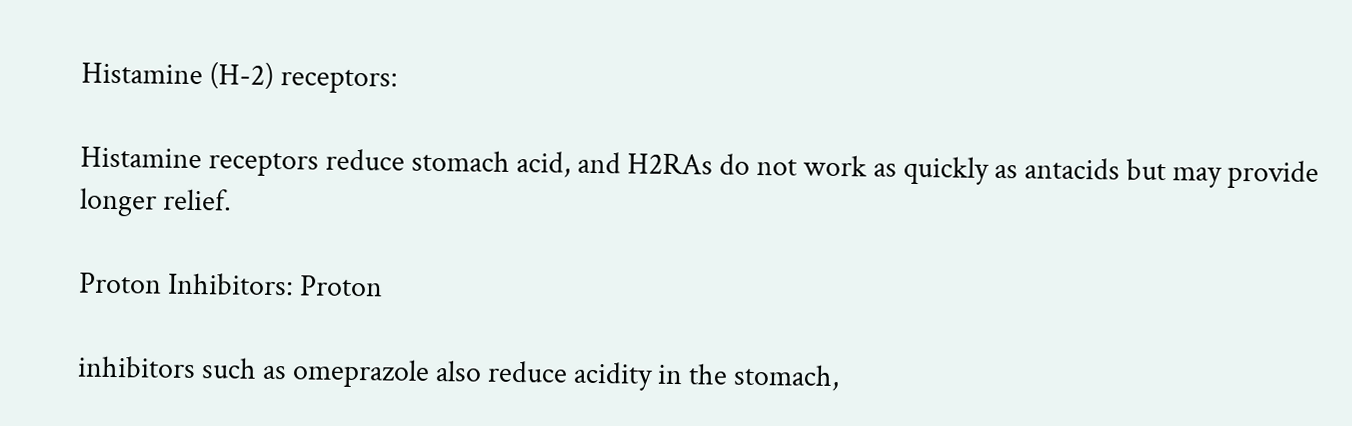Histamine (H-2) receptors:

Histamine receptors reduce stomach acid, and H2RAs do not work as quickly as antacids but may provide longer relief.

Proton Inhibitors: Proton

inhibitors such as omeprazole also reduce acidity in the stomach,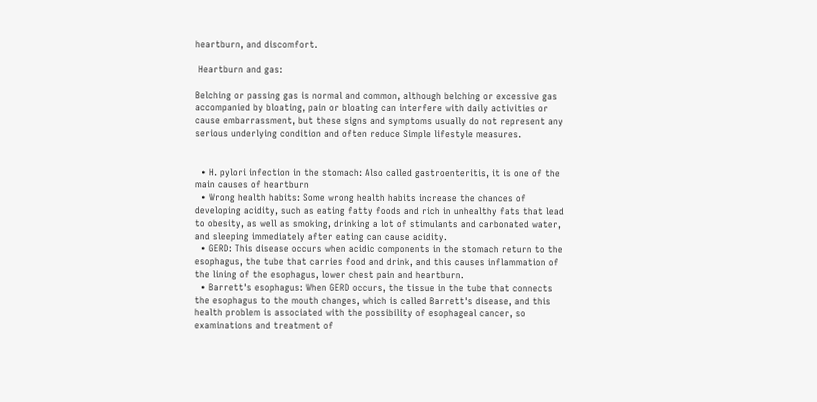heartburn, and discomfort.

 Heartburn and gas:

Belching or passing gas is normal and common, although belching or excessive gas accompanied by bloating, pain or bloating can interfere with daily activities or cause embarrassment, but these signs and symptoms usually do not represent any serious underlying condition and often reduce Simple lifestyle measures.


  • H. pylori infection in the stomach: Also called gastroenteritis, it is one of the main causes of heartburn
  • Wrong health habits: Some wrong health habits increase the chances of developing acidity, such as eating fatty foods and rich in unhealthy fats that lead to obesity, as well as smoking, drinking a lot of stimulants and carbonated water, and sleeping immediately after eating can cause acidity.
  • GERD: This disease occurs when acidic components in the stomach return to the esophagus, the tube that carries food and drink, and this causes inflammation of the lining of the esophagus, lower chest pain and heartburn.
  • Barrett's esophagus: When GERD occurs, the tissue in the tube that connects the esophagus to the mouth changes, which is called Barrett's disease, and this health problem is associated with the possibility of esophageal cancer, so examinations and treatment of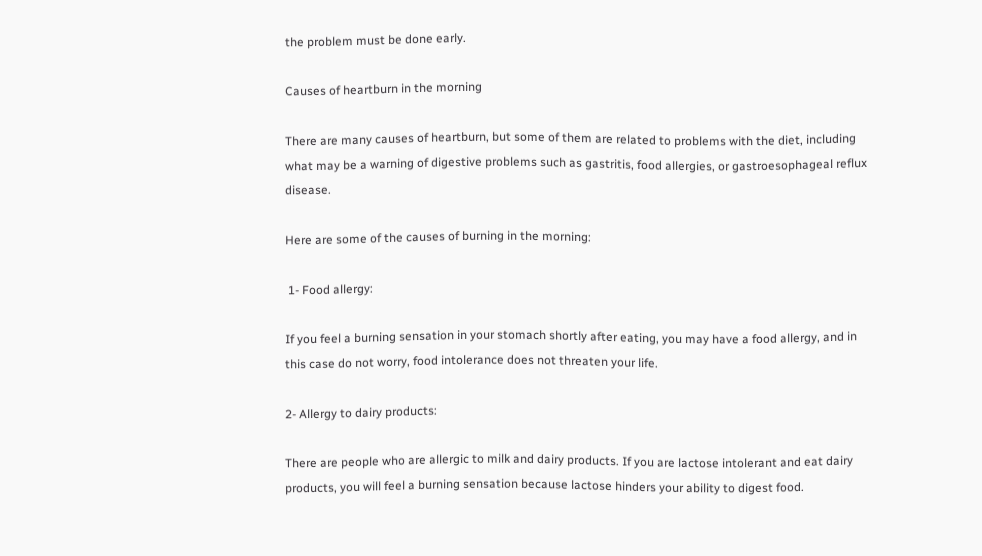the problem must be done early.

Causes of heartburn in the morning

There are many causes of heartburn, but some of them are related to problems with the diet, including what may be a warning of digestive problems such as gastritis, food allergies, or gastroesophageal reflux disease.

Here are some of the causes of burning in the morning:

 1- Food allergy:

If you feel a burning sensation in your stomach shortly after eating, you may have a food allergy, and in this case do not worry, food intolerance does not threaten your life.

2- Allergy to dairy products:

There are people who are allergic to milk and dairy products. If you are lactose intolerant and eat dairy products, you will feel a burning sensation because lactose hinders your ability to digest food.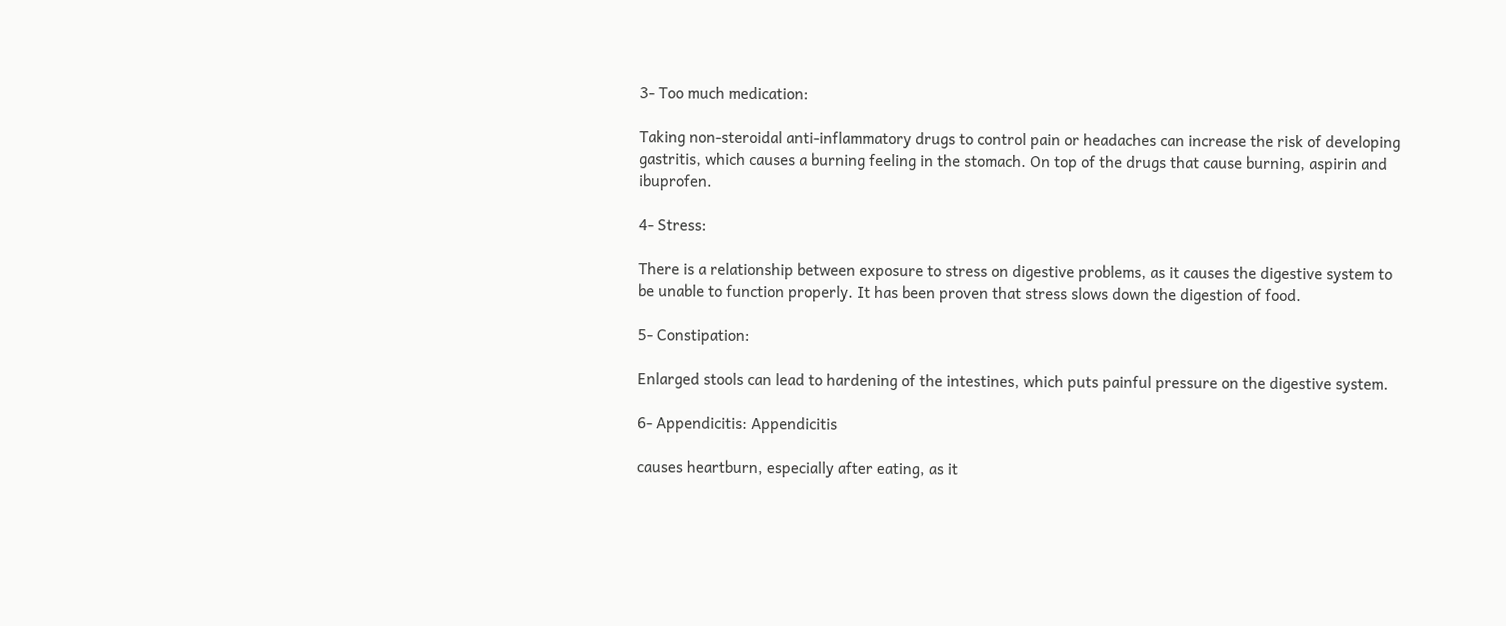3- Too much medication:

Taking non-steroidal anti-inflammatory drugs to control pain or headaches can increase the risk of developing gastritis, which causes a burning feeling in the stomach. On top of the drugs that cause burning, aspirin and ibuprofen.

4- Stress:

There is a relationship between exposure to stress on digestive problems, as it causes the digestive system to be unable to function properly. It has been proven that stress slows down the digestion of food.

5- Constipation:

Enlarged stools can lead to hardening of the intestines, which puts painful pressure on the digestive system.

6- Appendicitis: Appendicitis

causes heartburn, especially after eating, as it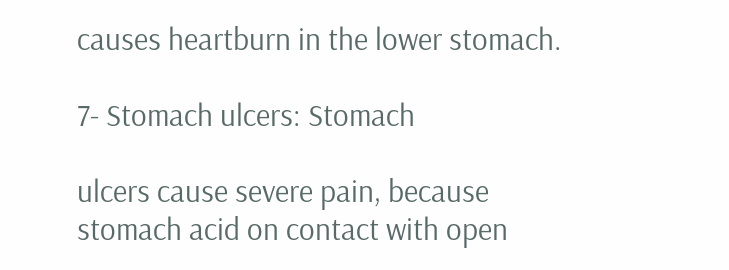causes heartburn in the lower stomach.

7- Stomach ulcers: Stomach

ulcers cause severe pain, because stomach acid on contact with open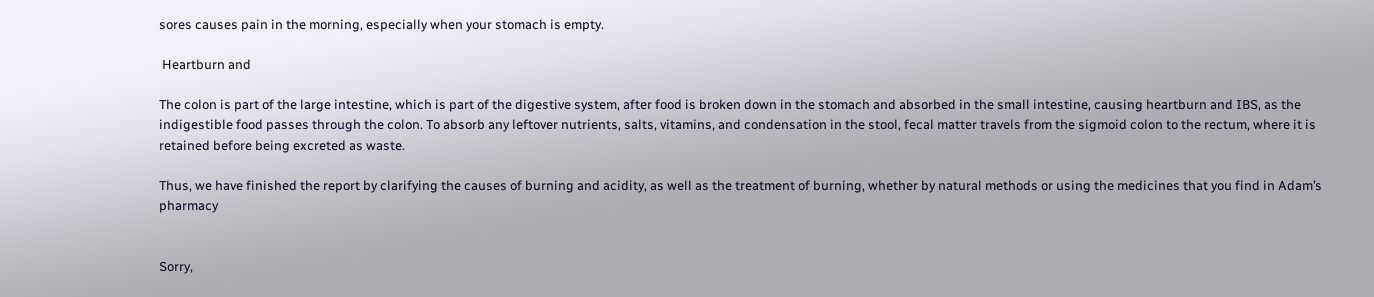sores causes pain in the morning, especially when your stomach is empty.

 Heartburn and

The colon is part of the large intestine, which is part of the digestive system, after food is broken down in the stomach and absorbed in the small intestine, causing heartburn and IBS, as the indigestible food passes through the colon. To absorb any leftover nutrients, salts, vitamins, and condensation in the stool, fecal matter travels from the sigmoid colon to the rectum, where it is retained before being excreted as waste.

Thus, we have finished the report by clarifying the causes of burning and acidity, as well as the treatment of burning, whether by natural methods or using the medicines that you find in Adam’s pharmacy


Sorry,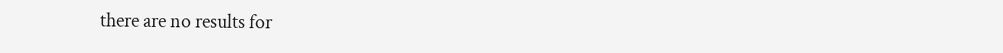there are no results for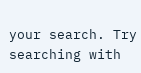your search. Try searching with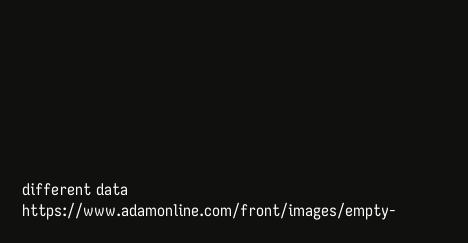different data https://www.adamonline.com/front/images/empty-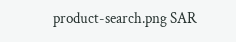product-search.png SAR